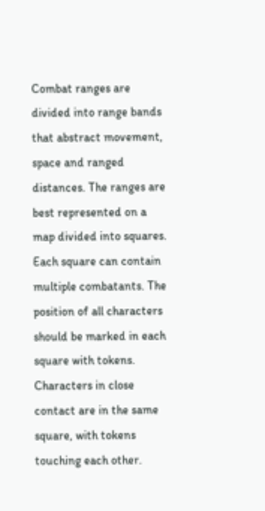Combat ranges are divided into range bands that abstract movement, space and ranged distances. The ranges are best represented on a map divided into squares. Each square can contain multiple combatants. The position of all characters should be marked in each square with tokens. Characters in close contact are in the same square, with tokens touching each other.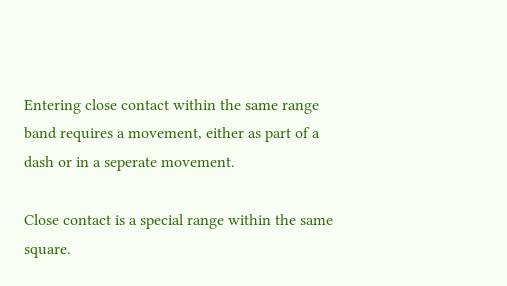Entering close contact within the same range band requires a movement, either as part of a dash or in a seperate movement.

Close contact is a special range within the same square.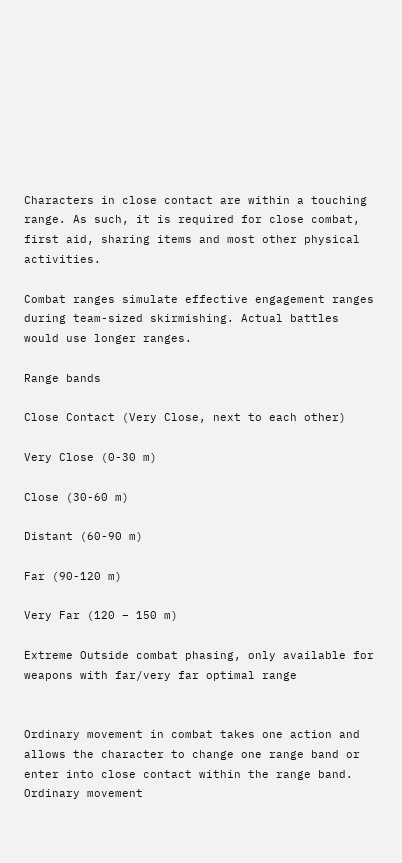Characters in close contact are within a touching range. As such, it is required for close combat, first aid, sharing items and most other physical activities.

Combat ranges simulate effective engagement ranges during team-sized skirmishing. Actual battles would use longer ranges.

Range bands

Close Contact (Very Close, next to each other)

Very Close (0-30 m)

Close (30-60 m)

Distant (60-90 m)

Far (90-120 m)

Very Far (120 – 150 m)

Extreme Outside combat phasing, only available for weapons with far/very far optimal range


Ordinary movement in combat takes one action and allows the character to change one range band or enter into close contact within the range band. Ordinary movement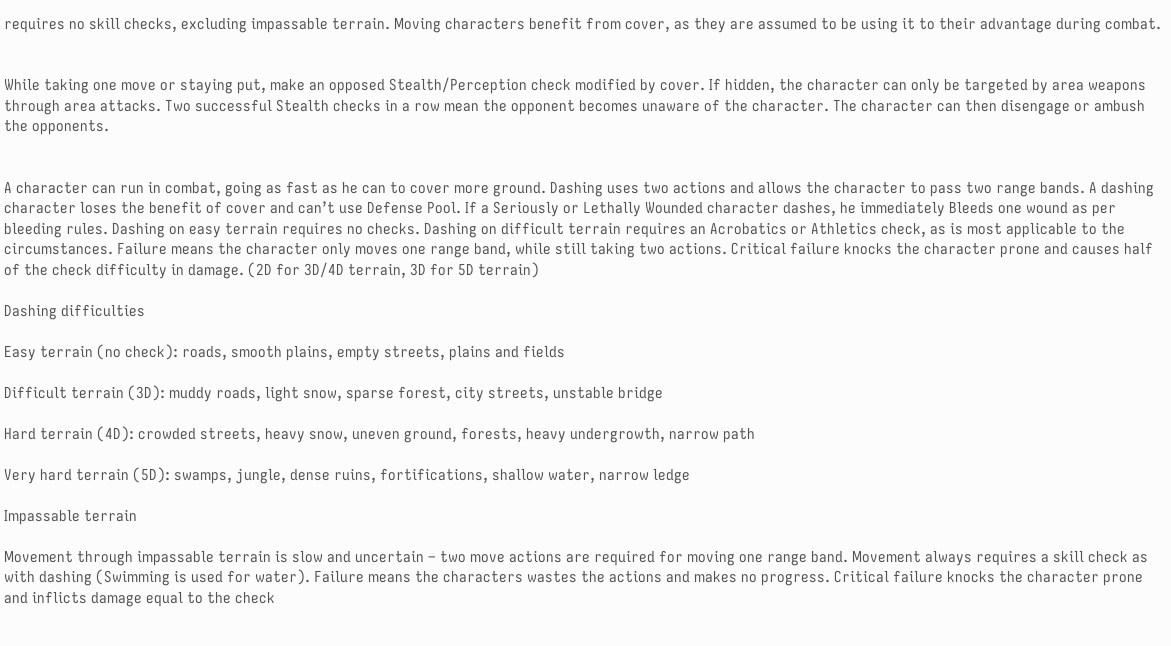requires no skill checks, excluding impassable terrain. Moving characters benefit from cover, as they are assumed to be using it to their advantage during combat.


While taking one move or staying put, make an opposed Stealth/Perception check modified by cover. If hidden, the character can only be targeted by area weapons through area attacks. Two successful Stealth checks in a row mean the opponent becomes unaware of the character. The character can then disengage or ambush the opponents.


A character can run in combat, going as fast as he can to cover more ground. Dashing uses two actions and allows the character to pass two range bands. A dashing character loses the benefit of cover and can’t use Defense Pool. If a Seriously or Lethally Wounded character dashes, he immediately Bleeds one wound as per bleeding rules. Dashing on easy terrain requires no checks. Dashing on difficult terrain requires an Acrobatics or Athletics check, as is most applicable to the circumstances. Failure means the character only moves one range band, while still taking two actions. Critical failure knocks the character prone and causes half of the check difficulty in damage. (2D for 3D/4D terrain, 3D for 5D terrain)

Dashing difficulties

Easy terrain (no check): roads, smooth plains, empty streets, plains and fields

Difficult terrain (3D): muddy roads, light snow, sparse forest, city streets, unstable bridge

Hard terrain (4D): crowded streets, heavy snow, uneven ground, forests, heavy undergrowth, narrow path

Very hard terrain (5D): swamps, jungle, dense ruins, fortifications, shallow water, narrow ledge

Impassable terrain

Movement through impassable terrain is slow and uncertain – two move actions are required for moving one range band. Movement always requires a skill check as with dashing (Swimming is used for water). Failure means the characters wastes the actions and makes no progress. Critical failure knocks the character prone and inflicts damage equal to the check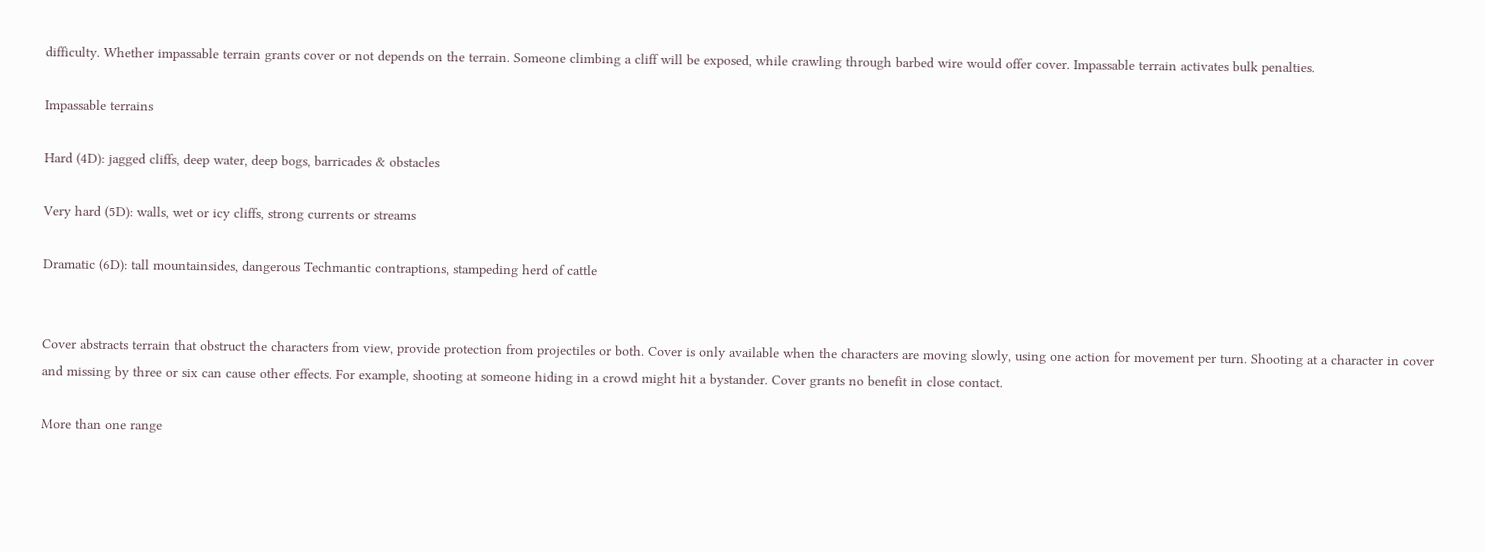difficulty. Whether impassable terrain grants cover or not depends on the terrain. Someone climbing a cliff will be exposed, while crawling through barbed wire would offer cover. Impassable terrain activates bulk penalties.

Impassable terrains

Hard (4D): jagged cliffs, deep water, deep bogs, barricades & obstacles

Very hard (5D): walls, wet or icy cliffs, strong currents or streams

Dramatic (6D): tall mountainsides, dangerous Techmantic contraptions, stampeding herd of cattle


Cover abstracts terrain that obstruct the characters from view, provide protection from projectiles or both. Cover is only available when the characters are moving slowly, using one action for movement per turn. Shooting at a character in cover and missing by three or six can cause other effects. For example, shooting at someone hiding in a crowd might hit a bystander. Cover grants no benefit in close contact.

More than one range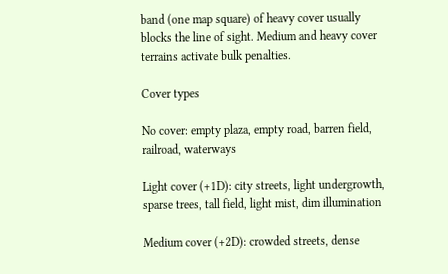band (one map square) of heavy cover usually blocks the line of sight. Medium and heavy cover terrains activate bulk penalties.

Cover types

No cover: empty plaza, empty road, barren field, railroad, waterways

Light cover (+1D): city streets, light undergrowth, sparse trees, tall field, light mist, dim illumination

Medium cover (+2D): crowded streets, dense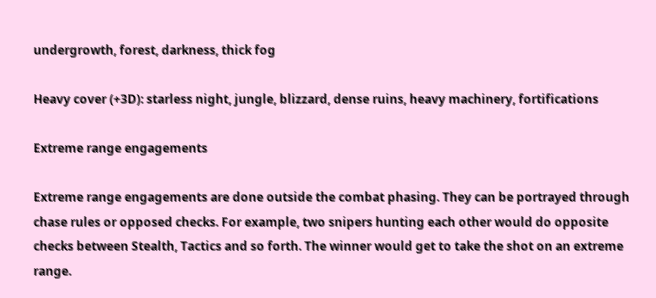undergrowth, forest, darkness, thick fog

Heavy cover (+3D): starless night, jungle, blizzard, dense ruins, heavy machinery, fortifications

Extreme range engagements

Extreme range engagements are done outside the combat phasing. They can be portrayed through chase rules or opposed checks. For example, two snipers hunting each other would do opposite checks between Stealth, Tactics and so forth. The winner would get to take the shot on an extreme range.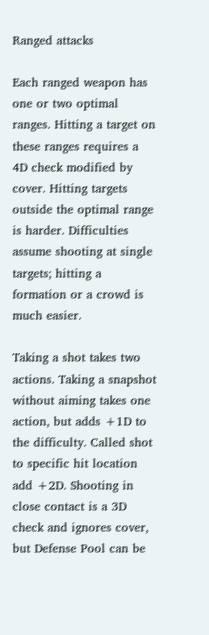Ranged attacks

Each ranged weapon has one or two optimal ranges. Hitting a target on these ranges requires a 4D check modified by cover. Hitting targets outside the optimal range is harder. Difficulties assume shooting at single targets; hitting a formation or a crowd is much easier.

Taking a shot takes two actions. Taking a snapshot without aiming takes one action, but adds +1D to the difficulty. Called shot to specific hit location add +2D. Shooting in close contact is a 3D check and ignores cover, but Defense Pool can be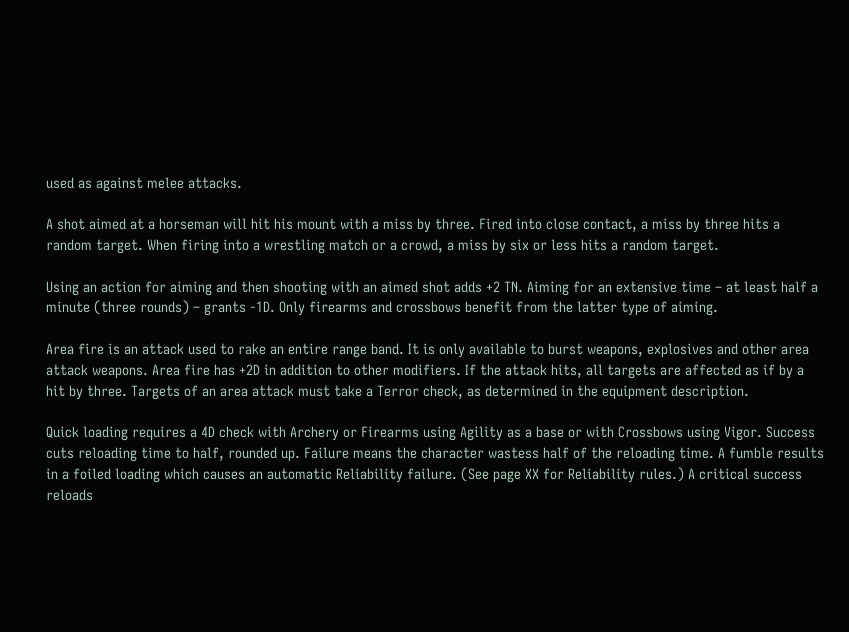used as against melee attacks.

A shot aimed at a horseman will hit his mount with a miss by three. Fired into close contact, a miss by three hits a random target. When firing into a wrestling match or a crowd, a miss by six or less hits a random target.

Using an action for aiming and then shooting with an aimed shot adds +2 TN. Aiming for an extensive time – at least half a minute (three rounds) – grants -1D. Only firearms and crossbows benefit from the latter type of aiming.

Area fire is an attack used to rake an entire range band. It is only available to burst weapons, explosives and other area attack weapons. Area fire has +2D in addition to other modifiers. If the attack hits, all targets are affected as if by a hit by three. Targets of an area attack must take a Terror check, as determined in the equipment description.

Quick loading requires a 4D check with Archery or Firearms using Agility as a base or with Crossbows using Vigor. Success cuts reloading time to half, rounded up. Failure means the character wastess half of the reloading time. A fumble results in a foiled loading which causes an automatic Reliability failure. (See page XX for Reliability rules.) A critical success reloads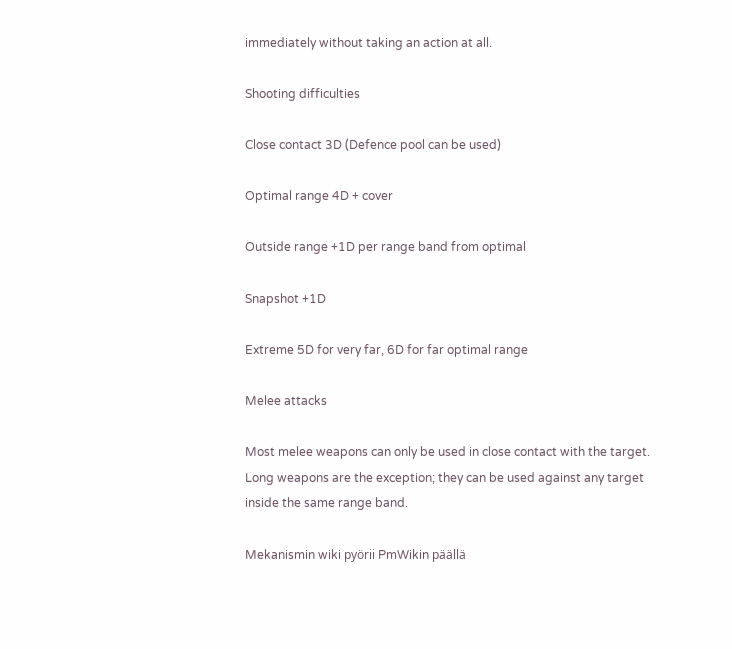immediately without taking an action at all.

Shooting difficulties

Close contact 3D (Defence pool can be used)

Optimal range 4D + cover

Outside range +1D per range band from optimal

Snapshot +1D

Extreme 5D for very far, 6D for far optimal range

Melee attacks

Most melee weapons can only be used in close contact with the target. Long weapons are the exception; they can be used against any target inside the same range band.

Mekanismin wiki pyörii PmWikin päällä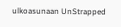ulkoasunaan UnStrapped